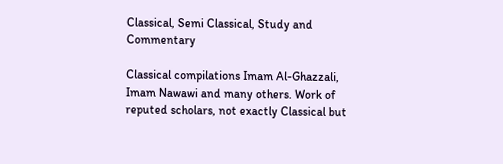Classical, Semi Classical, Study and Commentary

Classical compilations Imam Al-Ghazzali, Imam Nawawi and many others. Work of reputed scholars, not exactly Classical but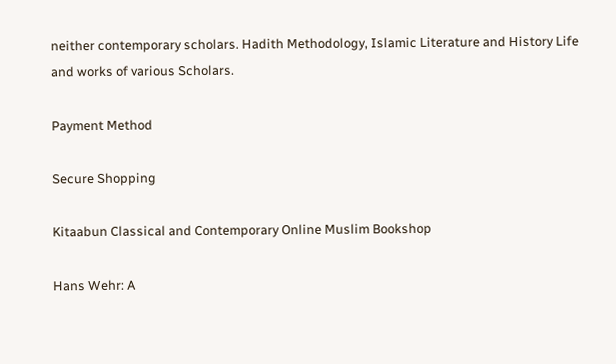neither contemporary scholars. Hadith Methodology, Islamic Literature and History Life and works of various Scholars.

Payment Method

Secure Shopping

Kitaabun Classical and Contemporary Online Muslim Bookshop

Hans Wehr: A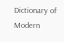Dictionary of Modern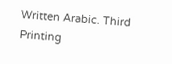Written Arabic. Third Printing